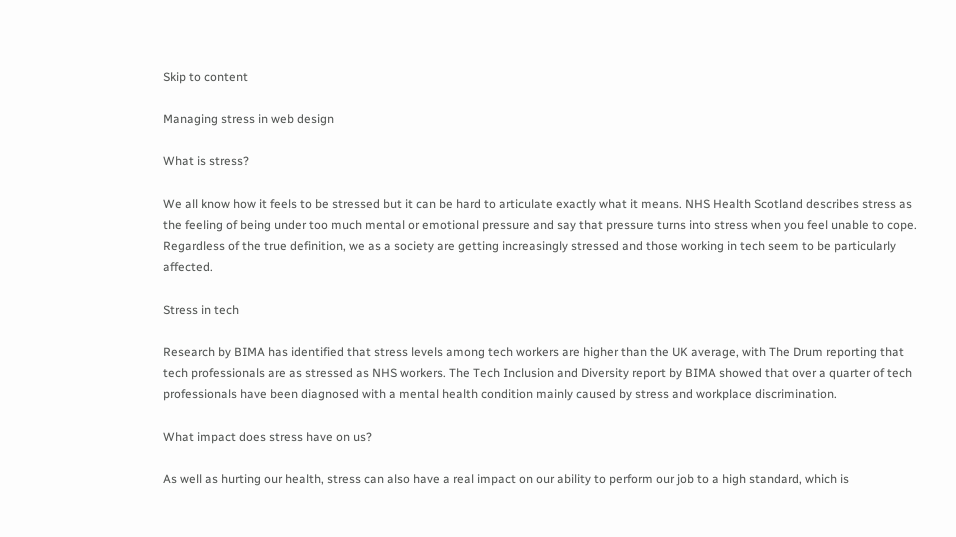Skip to content

Managing stress in web design

What is stress?

We all know how it feels to be stressed but it can be hard to articulate exactly what it means. NHS Health Scotland describes stress as the feeling of being under too much mental or emotional pressure and say that pressure turns into stress when you feel unable to cope. Regardless of the true definition, we as a society are getting increasingly stressed and those working in tech seem to be particularly affected.

Stress in tech

Research by BIMA has identified that stress levels among tech workers are higher than the UK average, with The Drum reporting that tech professionals are as stressed as NHS workers. The Tech Inclusion and Diversity report by BIMA showed that over a quarter of tech professionals have been diagnosed with a mental health condition mainly caused by stress and workplace discrimination.

What impact does stress have on us?

As well as hurting our health, stress can also have a real impact on our ability to perform our job to a high standard, which is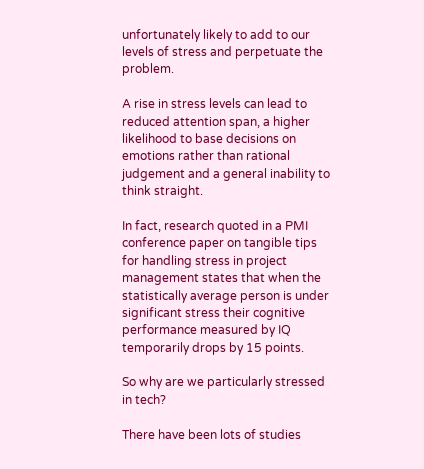unfortunately likely to add to our levels of stress and perpetuate the problem.

A rise in stress levels can lead to reduced attention span, a higher likelihood to base decisions on emotions rather than rational judgement and a general inability to think straight.

In fact, research quoted in a PMI conference paper on tangible tips for handling stress in project management states that when the statistically average person is under significant stress their cognitive performance measured by IQ temporarily drops by 15 points.

So why are we particularly stressed in tech?

There have been lots of studies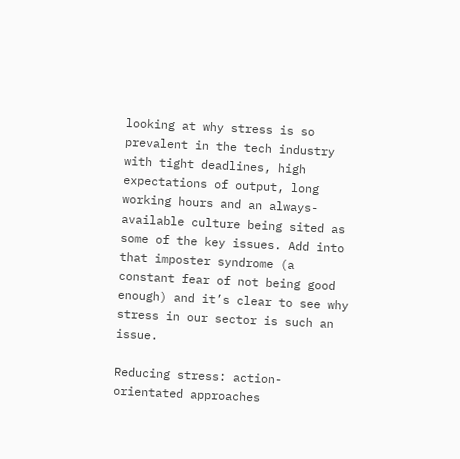looking at why stress is so prevalent in the tech industry with tight deadlines, high expectations of output, long working hours and an always-available culture being sited as some of the key issues. Add into that imposter syndrome (a constant fear of not being good enough) and it’s clear to see why stress in our sector is such an issue.

Reducing stress: action-orientated approaches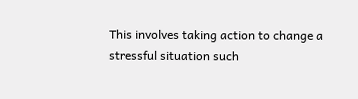This involves taking action to change a stressful situation such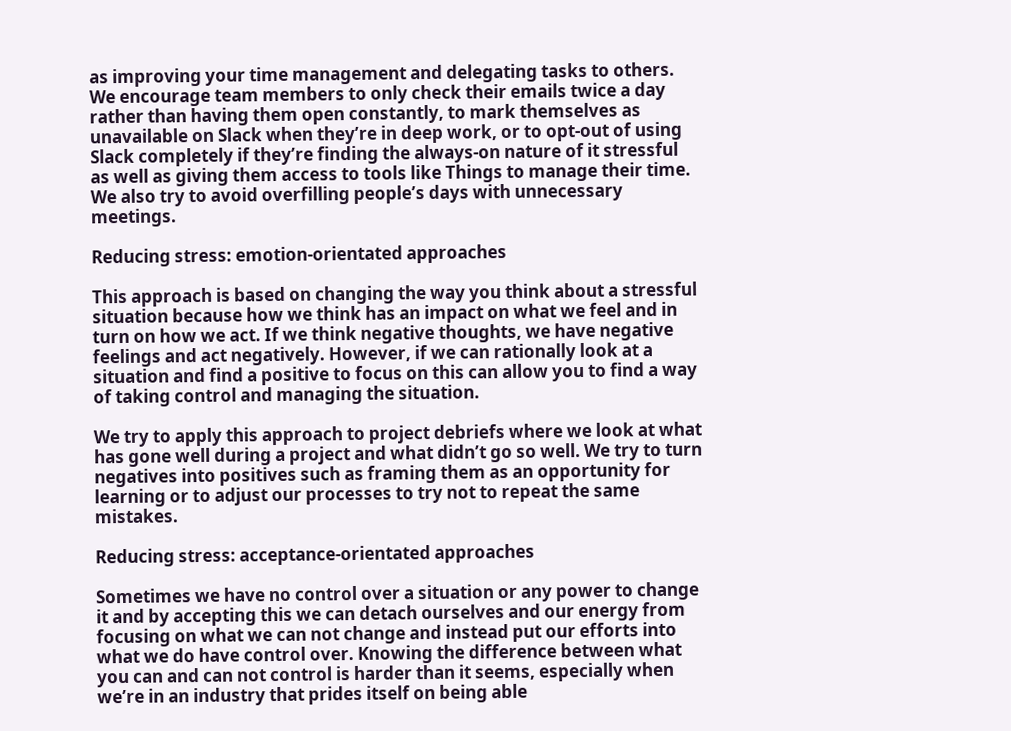as improving your time management and delegating tasks to others. We encourage team members to only check their emails twice a day rather than having them open constantly, to mark themselves as unavailable on Slack when they’re in deep work, or to opt-out of using Slack completely if they’re finding the always-on nature of it stressful as well as giving them access to tools like Things to manage their time. We also try to avoid overfilling people’s days with unnecessary meetings.

Reducing stress: emotion-orientated approaches

This approach is based on changing the way you think about a stressful situation because how we think has an impact on what we feel and in turn on how we act. If we think negative thoughts, we have negative feelings and act negatively. However, if we can rationally look at a situation and find a positive to focus on this can allow you to find a way of taking control and managing the situation.

We try to apply this approach to project debriefs where we look at what has gone well during a project and what didn’t go so well. We try to turn negatives into positives such as framing them as an opportunity for learning or to adjust our processes to try not to repeat the same mistakes.

Reducing stress: acceptance-orientated approaches

Sometimes we have no control over a situation or any power to change it and by accepting this we can detach ourselves and our energy from focusing on what we can not change and instead put our efforts into what we do have control over. Knowing the difference between what you can and can not control is harder than it seems, especially when we’re in an industry that prides itself on being able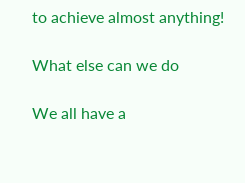to achieve almost anything!

What else can we do

We all have a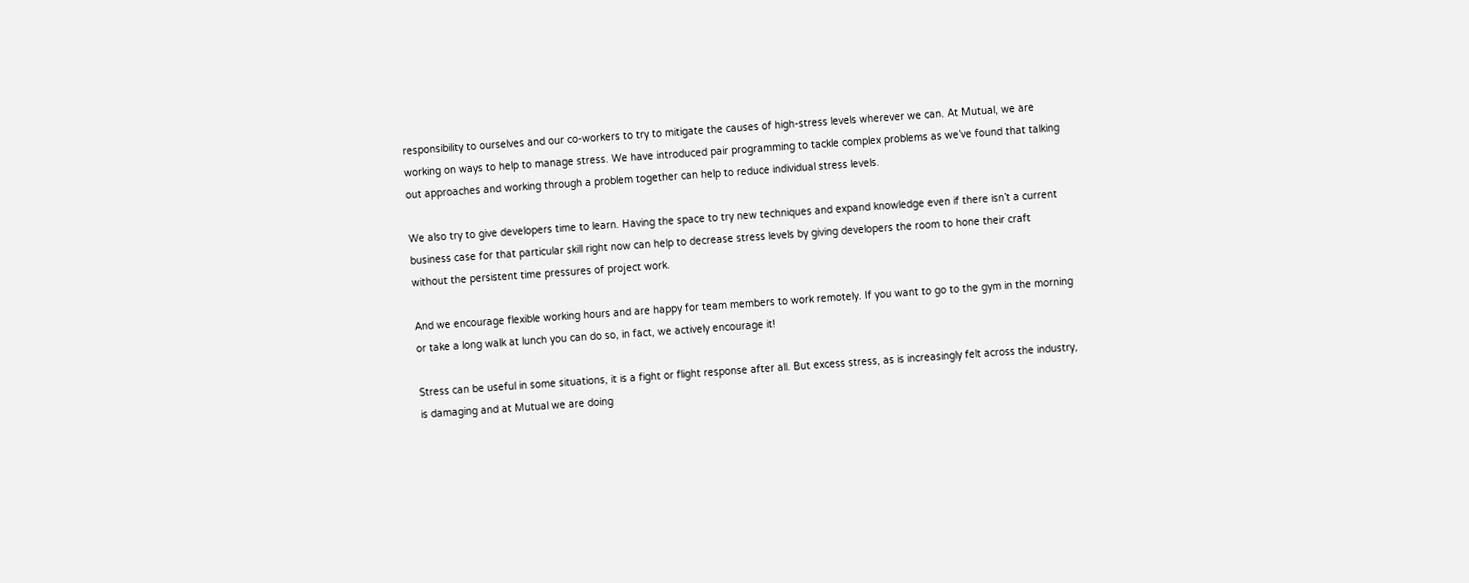responsibility to ourselves and our co-workers to try to mitigate the causes of high-stress levels wherever we can. At Mutual, we are working on ways to help to manage stress. We have introduced pair programming to tackle complex problems as we’ve found that talking out approaches and working through a problem together can help to reduce individual stress levels.

We also try to give developers time to learn. Having the space to try new techniques and expand knowledge even if there isn’t a current business case for that particular skill right now can help to decrease stress levels by giving developers the room to hone their craft without the persistent time pressures of project work.

And we encourage flexible working hours and are happy for team members to work remotely. If you want to go to the gym in the morning or take a long walk at lunch you can do so, in fact, we actively encourage it!

Stress can be useful in some situations, it is a fight or flight response after all. But excess stress, as is increasingly felt across the industry, is damaging and at Mutual we are doing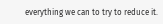everything we can to try to reduce it.